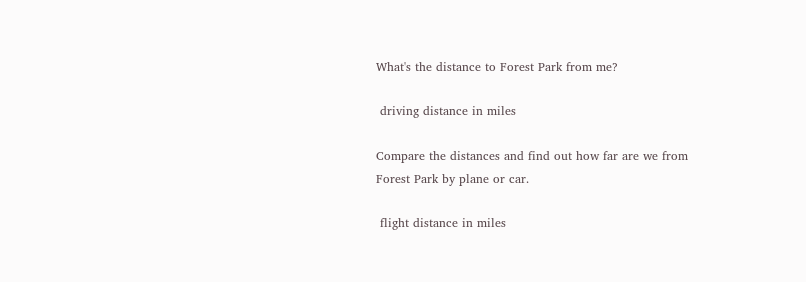What's the distance to Forest Park from me?

 driving distance in miles

Compare the distances and find out how far are we from Forest Park by plane or car.

 flight distance in miles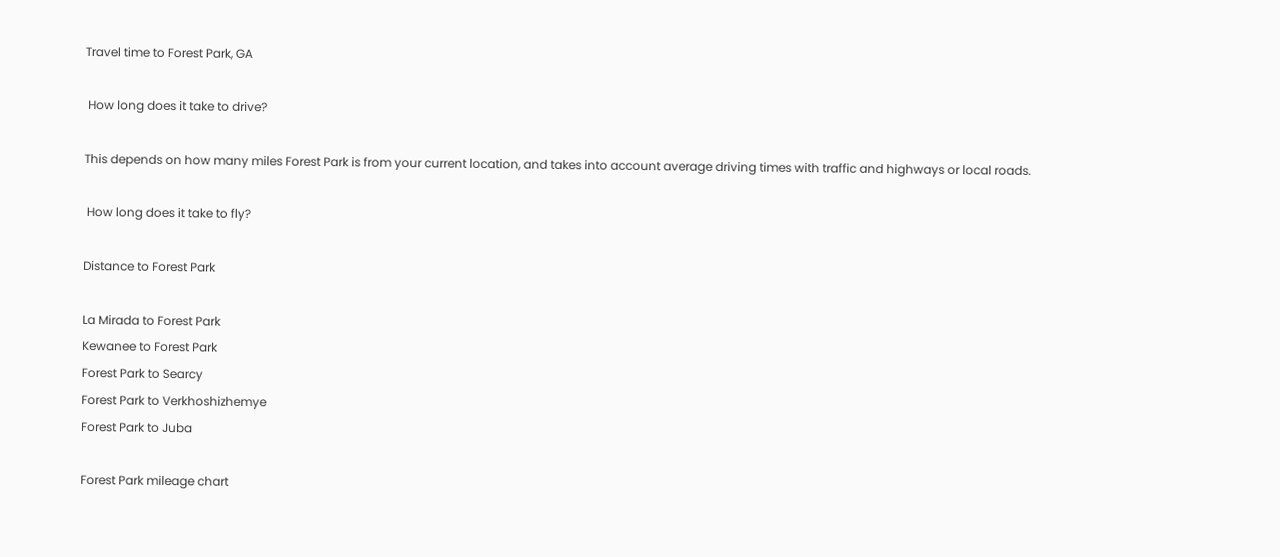Travel time to Forest Park, GA

 How long does it take to drive?

This depends on how many miles Forest Park is from your current location, and takes into account average driving times with traffic and highways or local roads.

 How long does it take to fly?

Distance to Forest Park

La Mirada to Forest Park
Kewanee to Forest Park
Forest Park to Searcy
Forest Park to Verkhoshizhemye
Forest Park to Juba

Forest Park mileage chart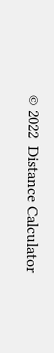© 2022  Distance Calculator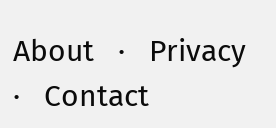About   ·   Privacy   ·   Contact